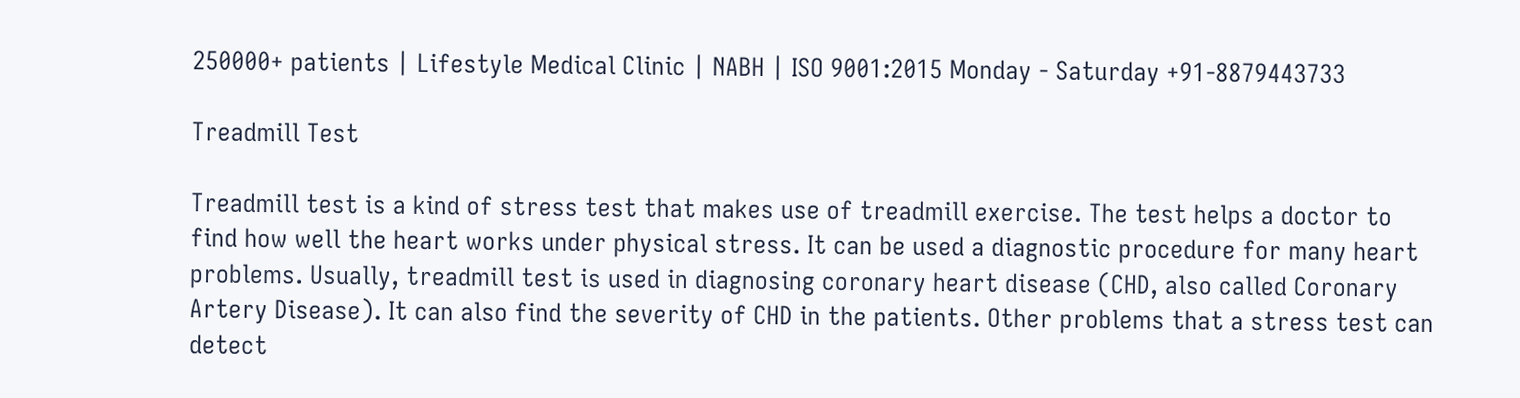250000+ patients | Lifestyle Medical Clinic | NABH | ISO 9001:2015 Monday - Saturday +91-8879443733

Treadmill Test

Treadmill test is a kind of stress test that makes use of treadmill exercise. The test helps a doctor to find how well the heart works under physical stress. It can be used a diagnostic procedure for many heart problems. Usually, treadmill test is used in diagnosing coronary heart disease (CHD, also called Coronary Artery Disease). It can also find the severity of CHD in the patients. Other problems that a stress test can detect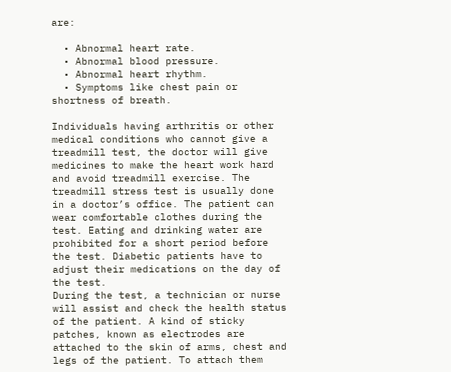are:

  • Abnormal heart rate.
  • Abnormal blood pressure.
  • Abnormal heart rhythm.
  • Symptoms like chest pain or shortness of breath.

Individuals having arthritis or other medical conditions who cannot give a treadmill test, the doctor will give medicines to make the heart work hard and avoid treadmill exercise. The treadmill stress test is usually done in a doctor’s office. The patient can wear comfortable clothes during the test. Eating and drinking water are prohibited for a short period before the test. Diabetic patients have to adjust their medications on the day of the test.
During the test, a technician or nurse will assist and check the health status of the patient. A kind of sticky patches, known as electrodes are attached to the skin of arms, chest and legs of the patient. To attach them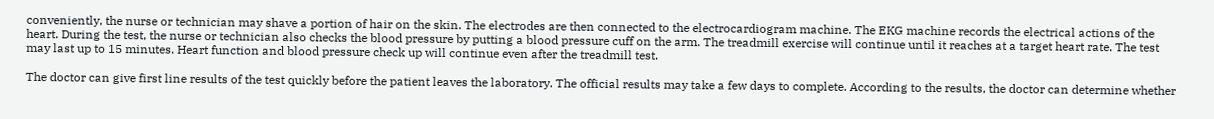conveniently, the nurse or technician may shave a portion of hair on the skin. The electrodes are then connected to the electrocardiogram machine. The EKG machine records the electrical actions of the heart. During the test, the nurse or technician also checks the blood pressure by putting a blood pressure cuff on the arm. The treadmill exercise will continue until it reaches at a target heart rate. The test may last up to 15 minutes. Heart function and blood pressure check up will continue even after the treadmill test.

The doctor can give first line results of the test quickly before the patient leaves the laboratory. The official results may take a few days to complete. According to the results, the doctor can determine whether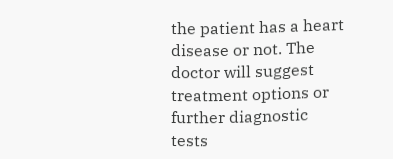the patient has a heart disease or not. The doctor will suggest treatment options or further diagnostic tests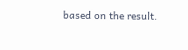based on the result.